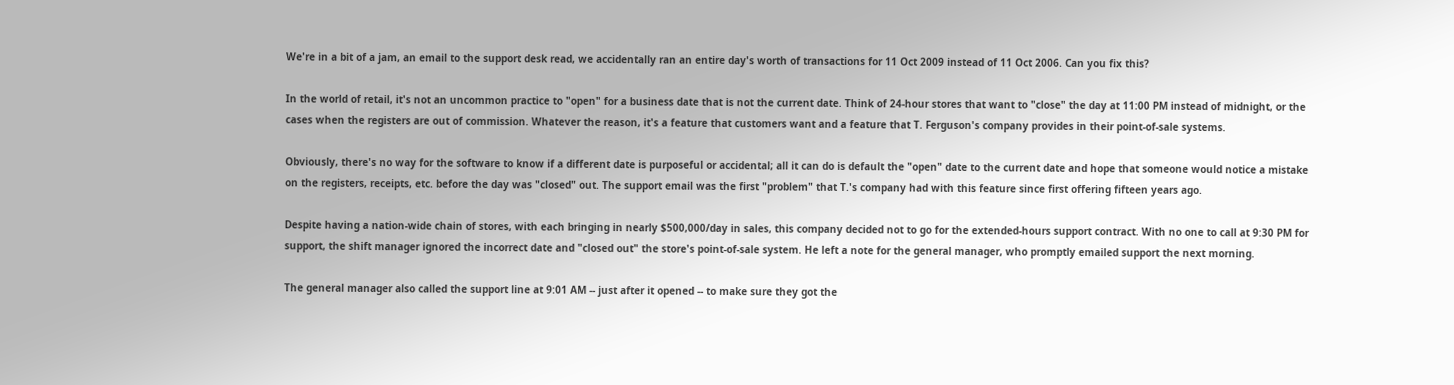We're in a bit of a jam, an email to the support desk read, we accidentally ran an entire day's worth of transactions for 11 Oct 2009 instead of 11 Oct 2006. Can you fix this?

In the world of retail, it's not an uncommon practice to "open" for a business date that is not the current date. Think of 24-hour stores that want to "close" the day at 11:00 PM instead of midnight, or the cases when the registers are out of commission. Whatever the reason, it's a feature that customers want and a feature that T. Ferguson's company provides in their point-of-sale systems.

Obviously, there's no way for the software to know if a different date is purposeful or accidental; all it can do is default the "open" date to the current date and hope that someone would notice a mistake on the registers, receipts, etc. before the day was "closed" out. The support email was the first "problem" that T.'s company had with this feature since first offering fifteen years ago.

Despite having a nation-wide chain of stores, with each bringing in nearly $500,000/day in sales, this company decided not to go for the extended-hours support contract. With no one to call at 9:30 PM for support, the shift manager ignored the incorrect date and "closed out" the store's point-of-sale system. He left a note for the general manager, who promptly emailed support the next morning.

The general manager also called the support line at 9:01 AM -- just after it opened -- to make sure they got the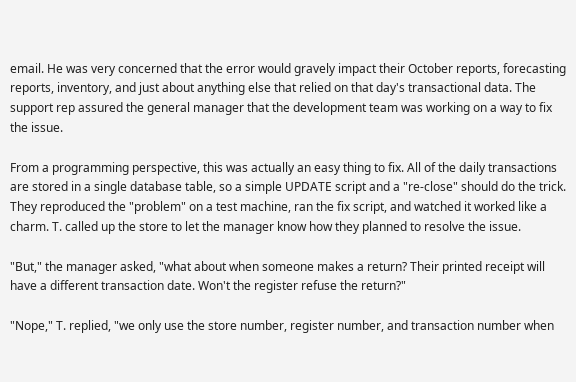email. He was very concerned that the error would gravely impact their October reports, forecasting reports, inventory, and just about anything else that relied on that day's transactional data. The support rep assured the general manager that the development team was working on a way to fix the issue.

From a programming perspective, this was actually an easy thing to fix. All of the daily transactions are stored in a single database table, so a simple UPDATE script and a "re-close" should do the trick. They reproduced the "problem" on a test machine, ran the fix script, and watched it worked like a charm. T. called up the store to let the manager know how they planned to resolve the issue.

"But," the manager asked, "what about when someone makes a return? Their printed receipt will have a different transaction date. Won't the register refuse the return?"

"Nope," T. replied, "we only use the store number, register number, and transaction number when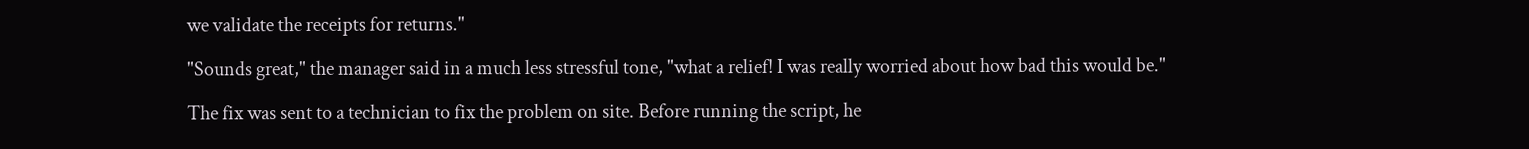we validate the receipts for returns."

"Sounds great," the manager said in a much less stressful tone, "what a relief! I was really worried about how bad this would be."

The fix was sent to a technician to fix the problem on site. Before running the script, he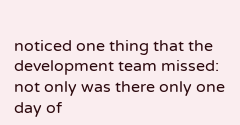noticed one thing that the development team missed: not only was there only one day of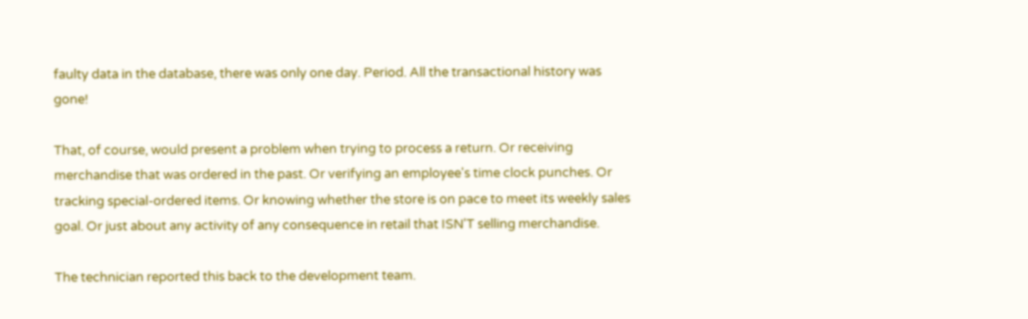faulty data in the database, there was only one day. Period. All the transactional history was gone!

That, of course, would present a problem when trying to process a return. Or receiving merchandise that was ordered in the past. Or verifying an employee's time clock punches. Or tracking special-ordered items. Or knowing whether the store is on pace to meet its weekly sales goal. Or just about any activity of any consequence in retail that ISN'T selling merchandise.

The technician reported this back to the development team.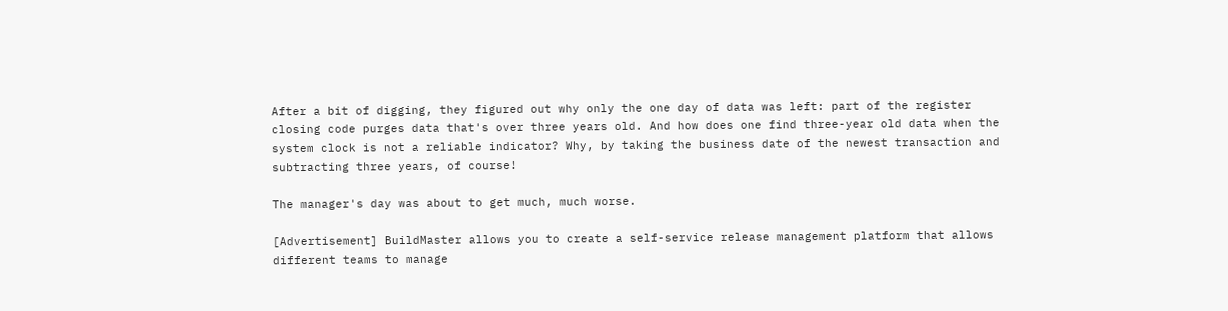After a bit of digging, they figured out why only the one day of data was left: part of the register closing code purges data that's over three years old. And how does one find three-year old data when the system clock is not a reliable indicator? Why, by taking the business date of the newest transaction and subtracting three years, of course!

The manager's day was about to get much, much worse.

[Advertisement] BuildMaster allows you to create a self-service release management platform that allows different teams to manage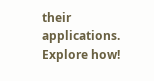their applications. Explore how!